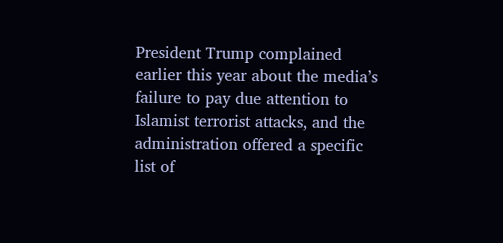President Trump complained earlier this year about the media’s failure to pay due attention to Islamist terrorist attacks, and the administration offered a specific list of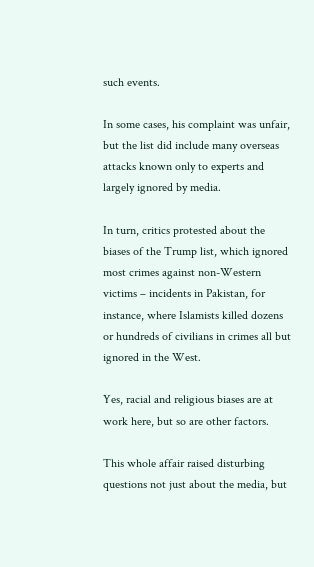such events.

In some cases, his complaint was unfair, but the list did include many overseas attacks known only to experts and largely ignored by media.

In turn, critics protested about the biases of the Trump list, which ignored most crimes against non-Western victims – incidents in Pakistan, for instance, where Islamists killed dozens or hundreds of civilians in crimes all but ignored in the West.

Yes, racial and religious biases are at work here, but so are other factors.

This whole affair raised disturbing questions not just about the media, but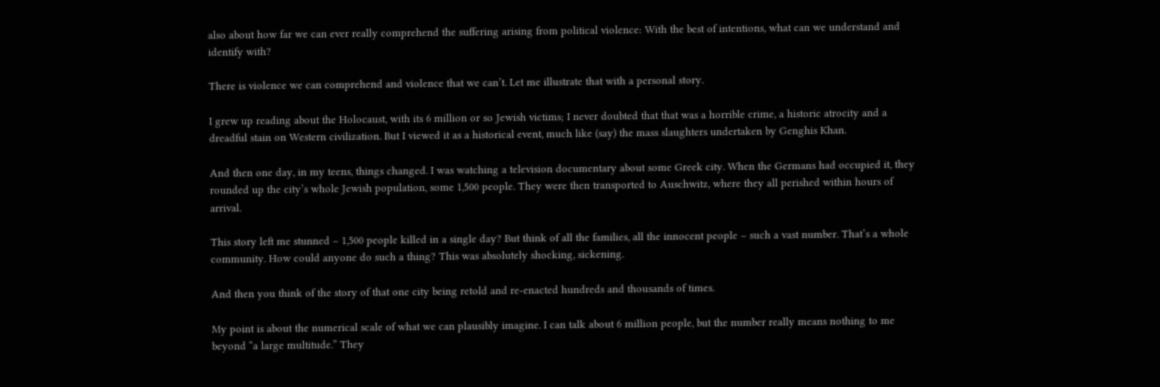also about how far we can ever really comprehend the suffering arising from political violence: With the best of intentions, what can we understand and identify with?

There is violence we can comprehend and violence that we can’t. Let me illustrate that with a personal story.

I grew up reading about the Holocaust, with its 6 million or so Jewish victims; I never doubted that that was a horrible crime, a historic atrocity and a dreadful stain on Western civilization. But I viewed it as a historical event, much like (say) the mass slaughters undertaken by Genghis Khan.

And then one day, in my teens, things changed. I was watching a television documentary about some Greek city. When the Germans had occupied it, they rounded up the city’s whole Jewish population, some 1,500 people. They were then transported to Auschwitz, where they all perished within hours of arrival.

This story left me stunned – 1,500 people killed in a single day? But think of all the families, all the innocent people – such a vast number. That’s a whole community. How could anyone do such a thing? This was absolutely shocking, sickening.

And then you think of the story of that one city being retold and re-enacted hundreds and thousands of times.

My point is about the numerical scale of what we can plausibly imagine. I can talk about 6 million people, but the number really means nothing to me beyond “a large multitude.” They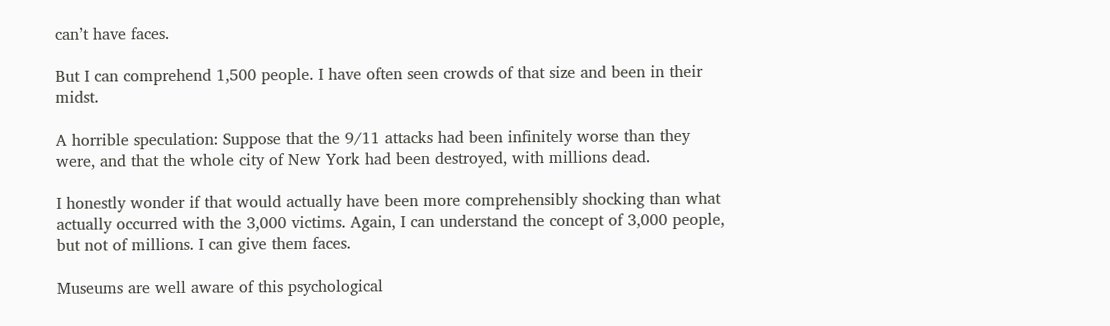can’t have faces.

But I can comprehend 1,500 people. I have often seen crowds of that size and been in their midst.

A horrible speculation: Suppose that the 9/11 attacks had been infinitely worse than they were, and that the whole city of New York had been destroyed, with millions dead.

I honestly wonder if that would actually have been more comprehensibly shocking than what actually occurred with the 3,000 victims. Again, I can understand the concept of 3,000 people, but not of millions. I can give them faces.

Museums are well aware of this psychological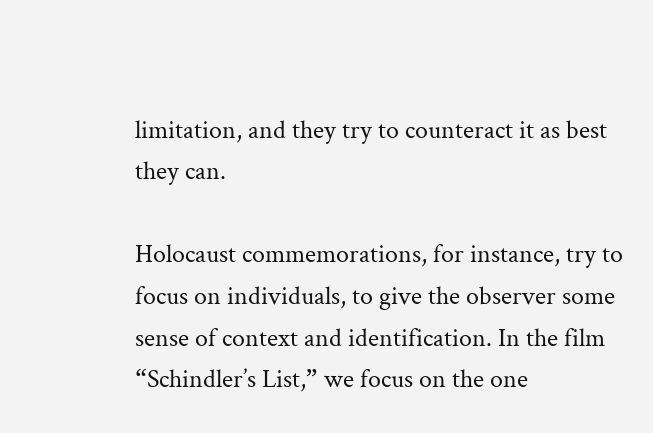limitation, and they try to counteract it as best they can.

Holocaust commemorations, for instance, try to focus on individuals, to give the observer some sense of context and identification. In the film “Schindler’s List,” we focus on the one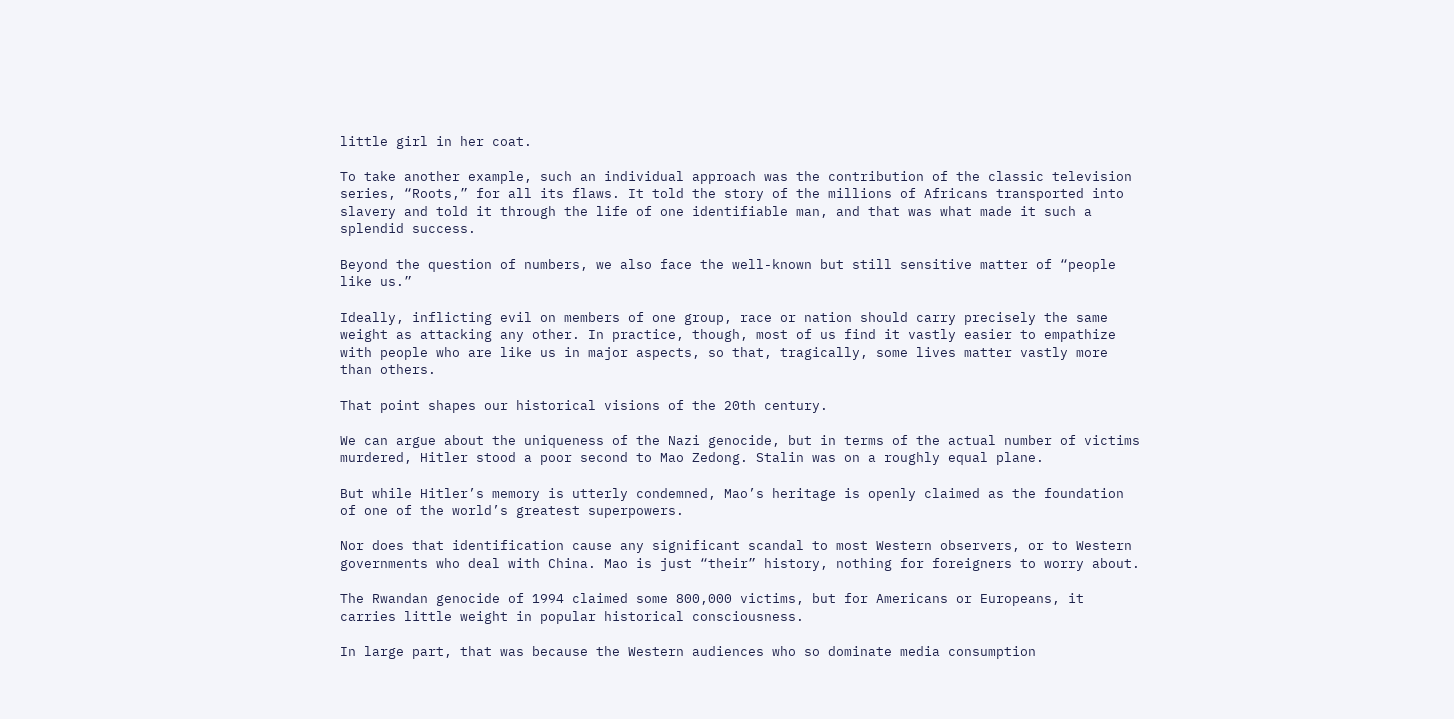little girl in her coat.

To take another example, such an individual approach was the contribution of the classic television series, “Roots,” for all its flaws. It told the story of the millions of Africans transported into slavery and told it through the life of one identifiable man, and that was what made it such a splendid success.

Beyond the question of numbers, we also face the well-known but still sensitive matter of “people like us.”

Ideally, inflicting evil on members of one group, race or nation should carry precisely the same weight as attacking any other. In practice, though, most of us find it vastly easier to empathize with people who are like us in major aspects, so that, tragically, some lives matter vastly more than others.

That point shapes our historical visions of the 20th century.

We can argue about the uniqueness of the Nazi genocide, but in terms of the actual number of victims murdered, Hitler stood a poor second to Mao Zedong. Stalin was on a roughly equal plane.

But while Hitler’s memory is utterly condemned, Mao’s heritage is openly claimed as the foundation of one of the world’s greatest superpowers.

Nor does that identification cause any significant scandal to most Western observers, or to Western governments who deal with China. Mao is just “their” history, nothing for foreigners to worry about.

The Rwandan genocide of 1994 claimed some 800,000 victims, but for Americans or Europeans, it carries little weight in popular historical consciousness.

In large part, that was because the Western audiences who so dominate media consumption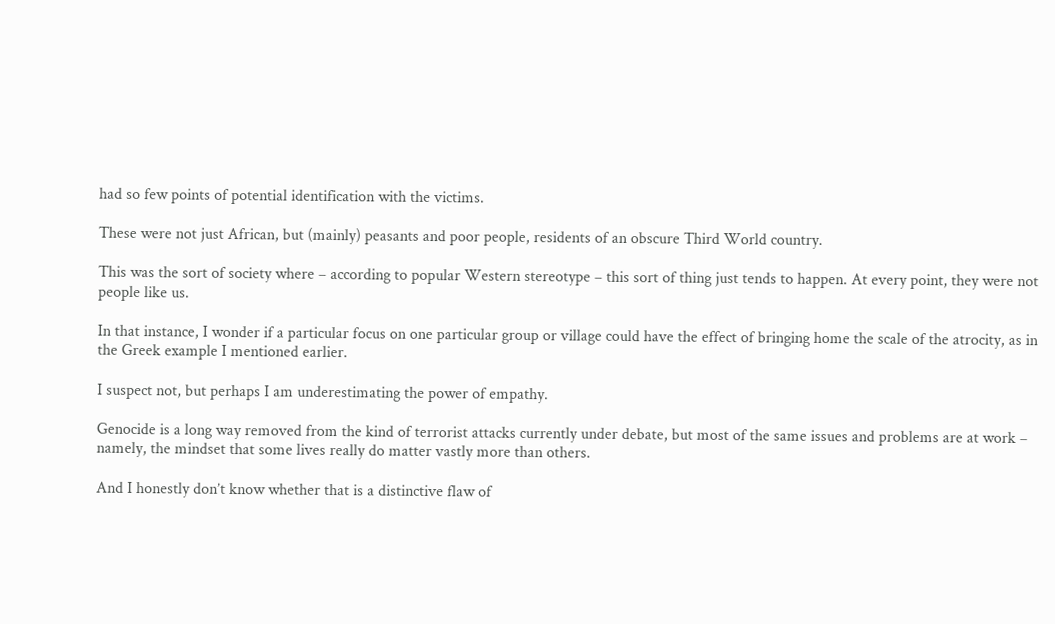had so few points of potential identification with the victims.

These were not just African, but (mainly) peasants and poor people, residents of an obscure Third World country.

This was the sort of society where – according to popular Western stereotype – this sort of thing just tends to happen. At every point, they were not people like us.

In that instance, I wonder if a particular focus on one particular group or village could have the effect of bringing home the scale of the atrocity, as in the Greek example I mentioned earlier.

I suspect not, but perhaps I am underestimating the power of empathy.

Genocide is a long way removed from the kind of terrorist attacks currently under debate, but most of the same issues and problems are at work – namely, the mindset that some lives really do matter vastly more than others.

And I honestly don’t know whether that is a distinctive flaw of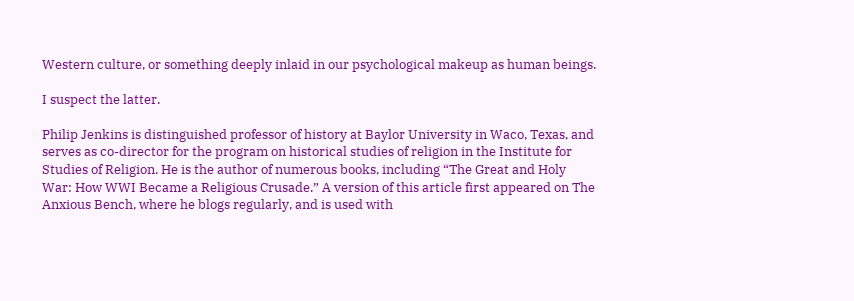Western culture, or something deeply inlaid in our psychological makeup as human beings.

I suspect the latter.

Philip Jenkins is distinguished professor of history at Baylor University in Waco, Texas, and serves as co-director for the program on historical studies of religion in the Institute for Studies of Religion. He is the author of numerous books, including “The Great and Holy War: How WWI Became a Religious Crusade.” A version of this article first appeared on The Anxious Bench, where he blogs regularly, and is used with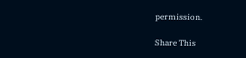permission.

Share This